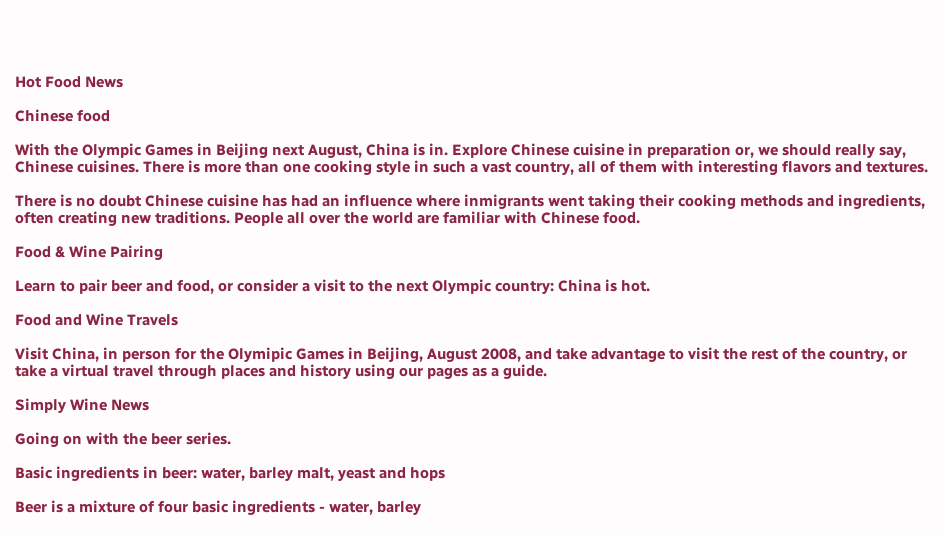Hot Food News

Chinese food

With the Olympic Games in Beijing next August, China is in. Explore Chinese cuisine in preparation or, we should really say, Chinese cuisines. There is more than one cooking style in such a vast country, all of them with interesting flavors and textures.

There is no doubt Chinese cuisine has had an influence where inmigrants went taking their cooking methods and ingredients, often creating new traditions. People all over the world are familiar with Chinese food.

Food & Wine Pairing

Learn to pair beer and food, or consider a visit to the next Olympic country: China is hot.

Food and Wine Travels

Visit China, in person for the Olymipic Games in Beijing, August 2008, and take advantage to visit the rest of the country, or take a virtual travel through places and history using our pages as a guide.

Simply Wine News

Going on with the beer series.

Basic ingredients in beer: water, barley malt, yeast and hops

Beer is a mixture of four basic ingredients - water, barley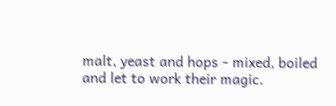malt, yeast and hops - mixed, boiled and let to work their magic.